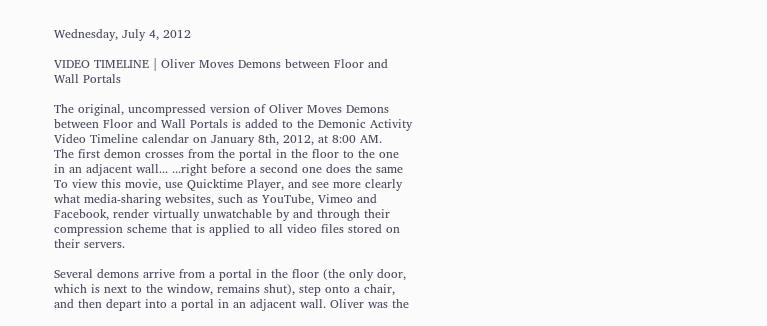Wednesday, July 4, 2012

VIDEO TIMELINE | Oliver Moves Demons between Floor and Wall Portals

The original, uncompressed version of Oliver Moves Demons between Floor and Wall Portals is added to the Demonic Activity Video Timeline calendar on January 8th, 2012, at 8:00 AM.
The first demon crosses from the portal in the floor to the one in an adjacent wall... ...right before a second one does the same
To view this movie, use Quicktime Player, and see more clearly what media-sharing websites, such as YouTube, Vimeo and Facebook, render virtually unwatchable by and through their compression scheme that is applied to all video files stored on their servers.

Several demons arrive from a portal in the floor (the only door, which is next to the window, remains shut), step onto a chair, and then depart into a portal in an adjacent wall. Oliver was the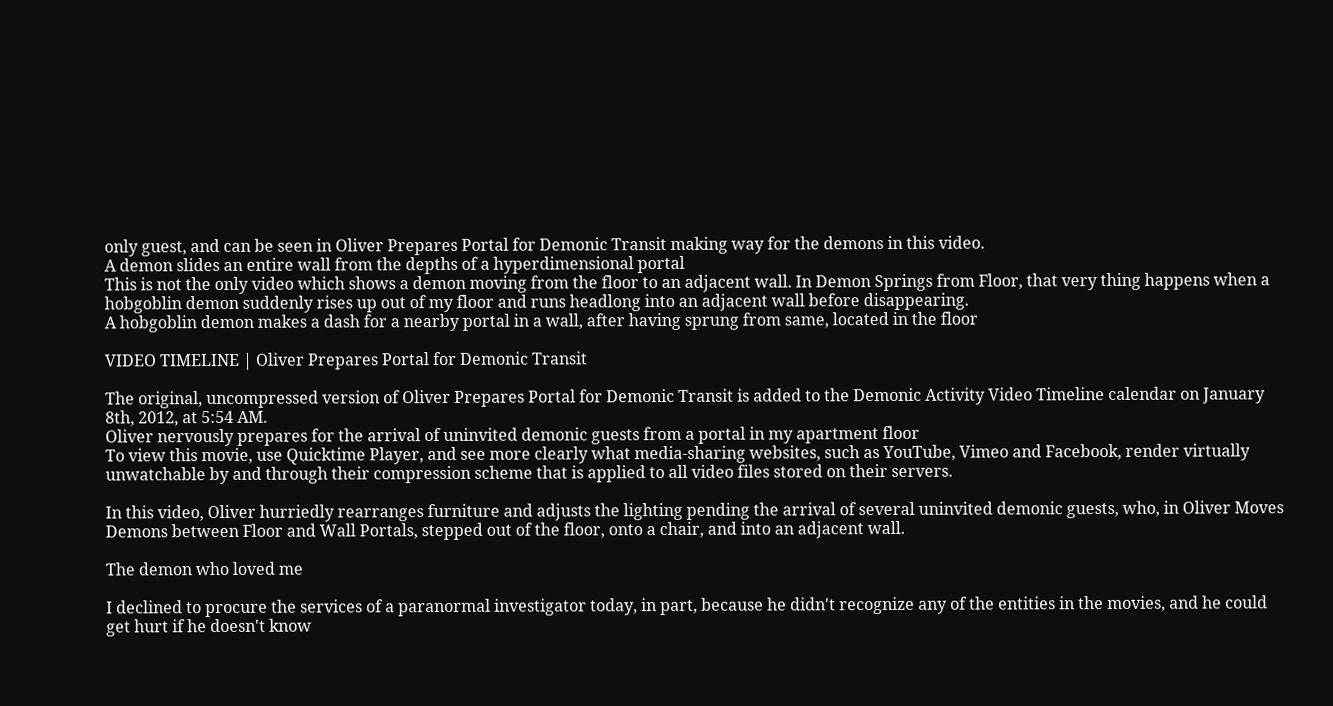only guest, and can be seen in Oliver Prepares Portal for Demonic Transit making way for the demons in this video.
A demon slides an entire wall from the depths of a hyperdimensional portal
This is not the only video which shows a demon moving from the floor to an adjacent wall. In Demon Springs from Floor, that very thing happens when a hobgoblin demon suddenly rises up out of my floor and runs headlong into an adjacent wall before disappearing.
A hobgoblin demon makes a dash for a nearby portal in a wall, after having sprung from same, located in the floor

VIDEO TIMELINE | Oliver Prepares Portal for Demonic Transit

The original, uncompressed version of Oliver Prepares Portal for Demonic Transit is added to the Demonic Activity Video Timeline calendar on January 8th, 2012, at 5:54 AM.
Oliver nervously prepares for the arrival of uninvited demonic guests from a portal in my apartment floor
To view this movie, use Quicktime Player, and see more clearly what media-sharing websites, such as YouTube, Vimeo and Facebook, render virtually unwatchable by and through their compression scheme that is applied to all video files stored on their servers.

In this video, Oliver hurriedly rearranges furniture and adjusts the lighting pending the arrival of several uninvited demonic guests, who, in Oliver Moves Demons between Floor and Wall Portals, stepped out of the floor, onto a chair, and into an adjacent wall.

The demon who loved me

I declined to procure the services of a paranormal investigator today, in part, because he didn't recognize any of the entities in the movies, and he could get hurt if he doesn't know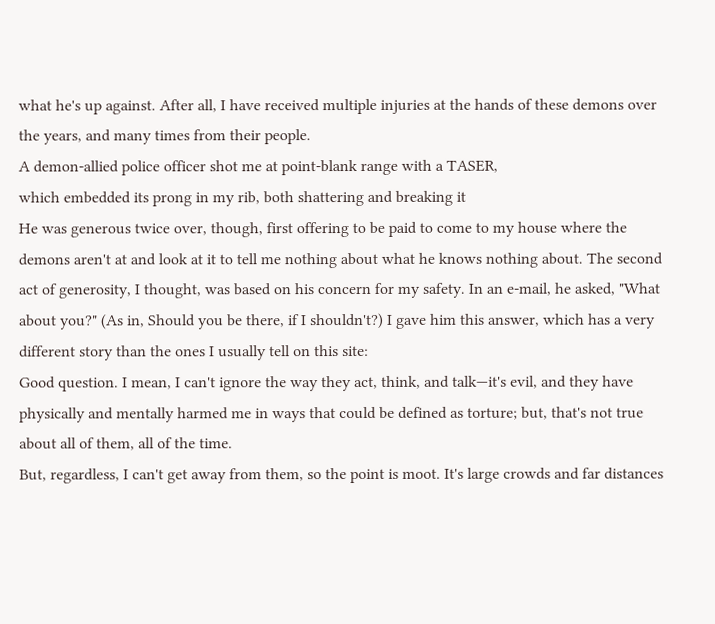what he's up against. After all, I have received multiple injuries at the hands of these demons over the years, and many times from their people.
A demon-allied police officer shot me at point-blank range with a TASER,
which embedded its prong in my rib, both shattering and breaking it
He was generous twice over, though, first offering to be paid to come to my house where the demons aren't at and look at it to tell me nothing about what he knows nothing about. The second act of generosity, I thought, was based on his concern for my safety. In an e-mail, he asked, "What about you?" (As in, Should you be there, if I shouldn't?) I gave him this answer, which has a very different story than the ones I usually tell on this site:
Good question. I mean, I can't ignore the way they act, think, and talk—it's evil, and they have physically and mentally harmed me in ways that could be defined as torture; but, that's not true about all of them, all of the time.
But, regardless, I can't get away from them, so the point is moot. It's large crowds and far distances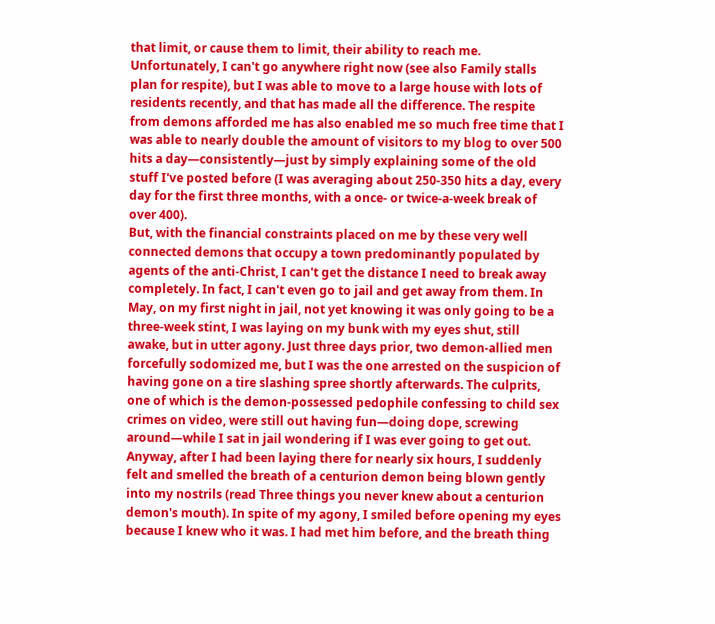that limit, or cause them to limit, their ability to reach me. Unfortunately, I can't go anywhere right now (see also Family stalls plan for respite), but I was able to move to a large house with lots of residents recently, and that has made all the difference. The respite from demons afforded me has also enabled me so much free time that I was able to nearly double the amount of visitors to my blog to over 500 hits a day—consistently—just by simply explaining some of the old stuff I've posted before (I was averaging about 250-350 hits a day, every day for the first three months, with a once- or twice-a-week break of over 400).
But, with the financial constraints placed on me by these very well connected demons that occupy a town predominantly populated by agents of the anti-Christ, I can't get the distance I need to break away completely. In fact, I can't even go to jail and get away from them. In May, on my first night in jail, not yet knowing it was only going to be a three-week stint, I was laying on my bunk with my eyes shut, still awake, but in utter agony. Just three days prior, two demon-allied men forcefully sodomized me, but I was the one arrested on the suspicion of having gone on a tire slashing spree shortly afterwards. The culprits, one of which is the demon-possessed pedophile confessing to child sex crimes on video, were still out having fun—doing dope, screwing around—while I sat in jail wondering if I was ever going to get out.
Anyway, after I had been laying there for nearly six hours, I suddenly felt and smelled the breath of a centurion demon being blown gently into my nostrils (read Three things you never knew about a centurion demon's mouth). In spite of my agony, I smiled before opening my eyes because I knew who it was. I had met him before, and the breath thing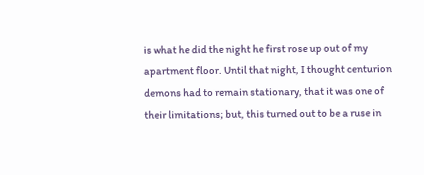is what he did the night he first rose up out of my apartment floor. Until that night, I thought centurion demons had to remain stationary, that it was one of their limitations; but, this turned out to be a ruse in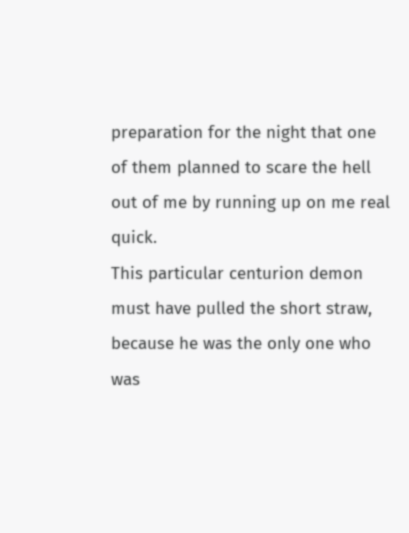preparation for the night that one of them planned to scare the hell out of me by running up on me real quick.
This particular centurion demon must have pulled the short straw, because he was the only one who was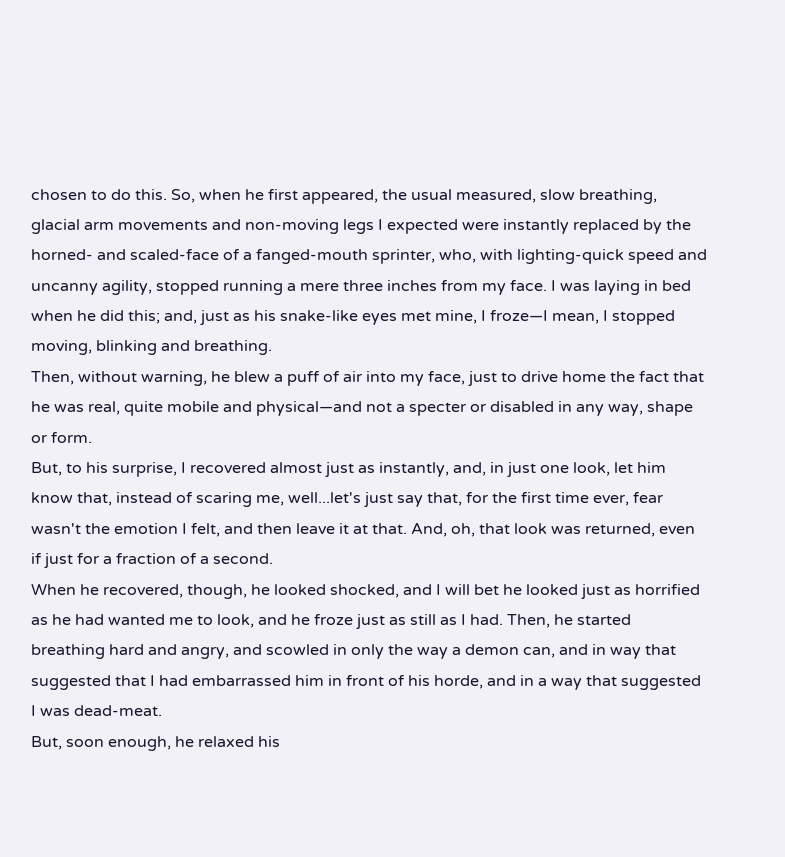chosen to do this. So, when he first appeared, the usual measured, slow breathing, glacial arm movements and non-moving legs I expected were instantly replaced by the horned- and scaled-face of a fanged-mouth sprinter, who, with lighting-quick speed and uncanny agility, stopped running a mere three inches from my face. I was laying in bed when he did this; and, just as his snake-like eyes met mine, I froze—I mean, I stopped moving, blinking and breathing.
Then, without warning, he blew a puff of air into my face, just to drive home the fact that he was real, quite mobile and physical—and not a specter or disabled in any way, shape or form.
But, to his surprise, I recovered almost just as instantly, and, in just one look, let him know that, instead of scaring me, well...let's just say that, for the first time ever, fear wasn't the emotion I felt, and then leave it at that. And, oh, that look was returned, even if just for a fraction of a second.
When he recovered, though, he looked shocked, and I will bet he looked just as horrified as he had wanted me to look, and he froze just as still as I had. Then, he started breathing hard and angry, and scowled in only the way a demon can, and in way that suggested that I had embarrassed him in front of his horde, and in a way that suggested I was dead-meat.
But, soon enough, he relaxed his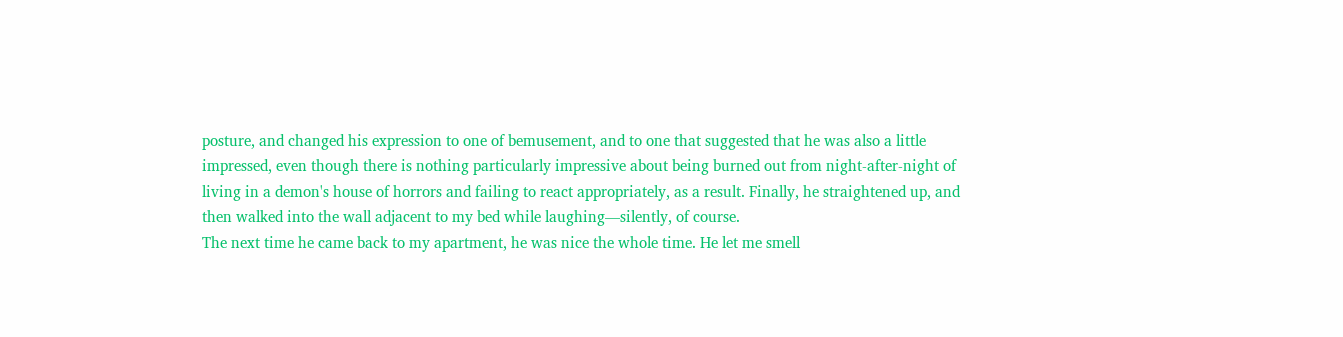posture, and changed his expression to one of bemusement, and to one that suggested that he was also a little impressed, even though there is nothing particularly impressive about being burned out from night-after-night of living in a demon's house of horrors and failing to react appropriately, as a result. Finally, he straightened up, and then walked into the wall adjacent to my bed while laughing—silently, of course.
The next time he came back to my apartment, he was nice the whole time. He let me smell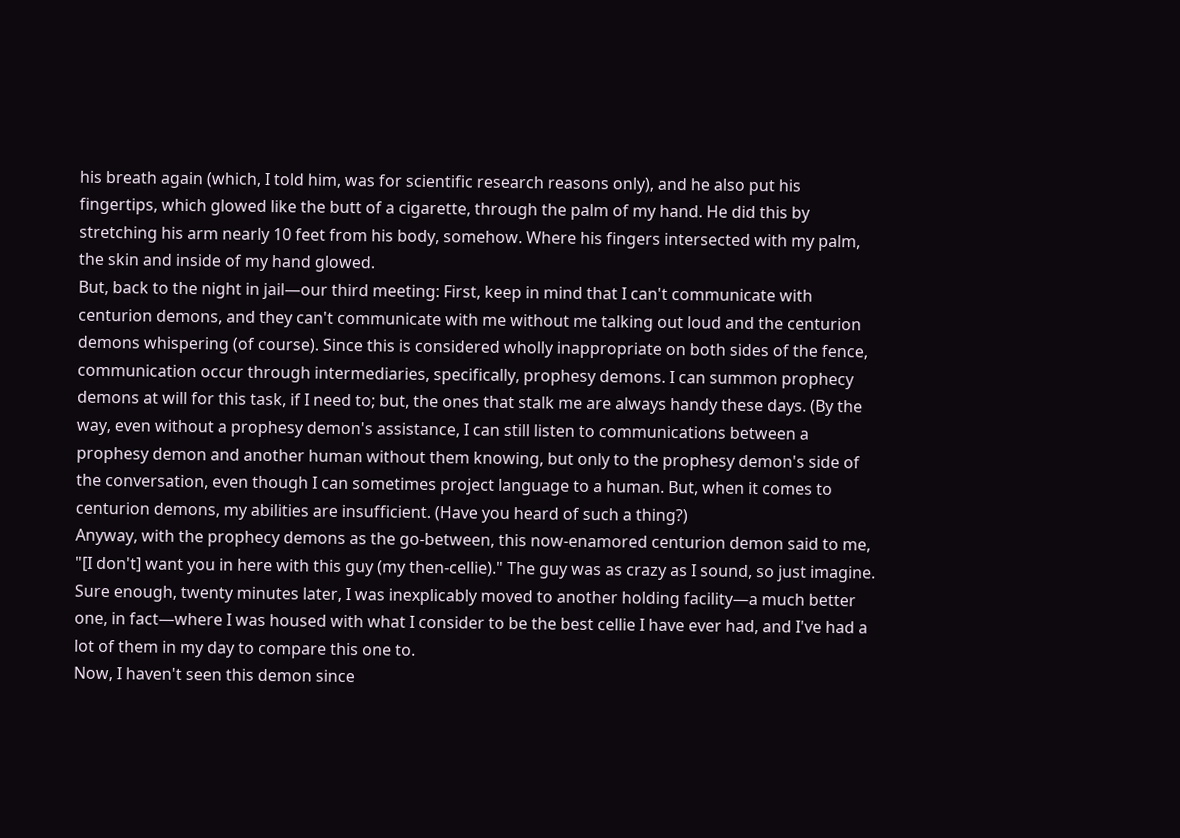his breath again (which, I told him, was for scientific research reasons only), and he also put his fingertips, which glowed like the butt of a cigarette, through the palm of my hand. He did this by stretching his arm nearly 10 feet from his body, somehow. Where his fingers intersected with my palm, the skin and inside of my hand glowed.
But, back to the night in jail—our third meeting: First, keep in mind that I can't communicate with centurion demons, and they can't communicate with me without me talking out loud and the centurion demons whispering (of course). Since this is considered wholly inappropriate on both sides of the fence, communication occur through intermediaries, specifically, prophesy demons. I can summon prophecy demons at will for this task, if I need to; but, the ones that stalk me are always handy these days. (By the way, even without a prophesy demon's assistance, I can still listen to communications between a prophesy demon and another human without them knowing, but only to the prophesy demon's side of the conversation, even though I can sometimes project language to a human. But, when it comes to centurion demons, my abilities are insufficient. (Have you heard of such a thing?)
Anyway, with the prophecy demons as the go-between, this now-enamored centurion demon said to me, "[I don't] want you in here with this guy (my then-cellie)." The guy was as crazy as I sound, so just imagine.
Sure enough, twenty minutes later, I was inexplicably moved to another holding facility—a much better one, in fact—where I was housed with what I consider to be the best cellie I have ever had, and I've had a lot of them in my day to compare this one to.
Now, I haven't seen this demon since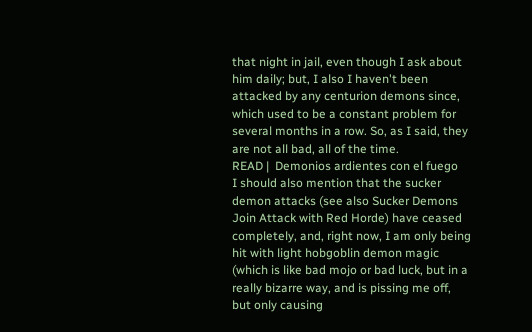that night in jail, even though I ask about him daily; but, I also I haven't been attacked by any centurion demons since, which used to be a constant problem for several months in a row. So, as I said, they are not all bad, all of the time.
READ |  Demonios ardientes con el fuego
I should also mention that the sucker demon attacks (see also Sucker Demons Join Attack with Red Horde) have ceased completely, and, right now, I am only being hit with light hobgoblin demon magic (which is like bad mojo or bad luck, but in a really bizarre way, and is pissing me off, but only causing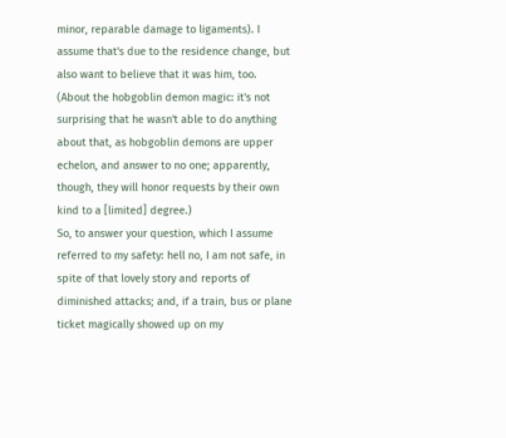minor, reparable damage to ligaments). I assume that's due to the residence change, but also want to believe that it was him, too. (About the hobgoblin demon magic: it's not surprising that he wasn't able to do anything about that, as hobgoblin demons are upper echelon, and answer to no one; apparently, though, they will honor requests by their own kind to a [limited] degree.)
So, to answer your question, which I assume referred to my safety: hell no, I am not safe, in spite of that lovely story and reports of diminished attacks; and, if a train, bus or plane ticket magically showed up on my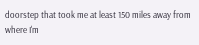doorstep that took me at least 150 miles away from where I'm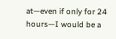at—even if only for 24 hours—I would be a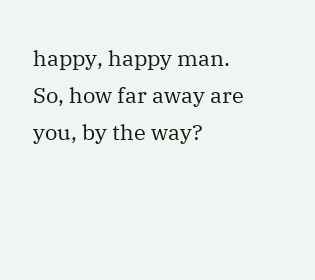happy, happy man.
So, how far away are you, by the way?